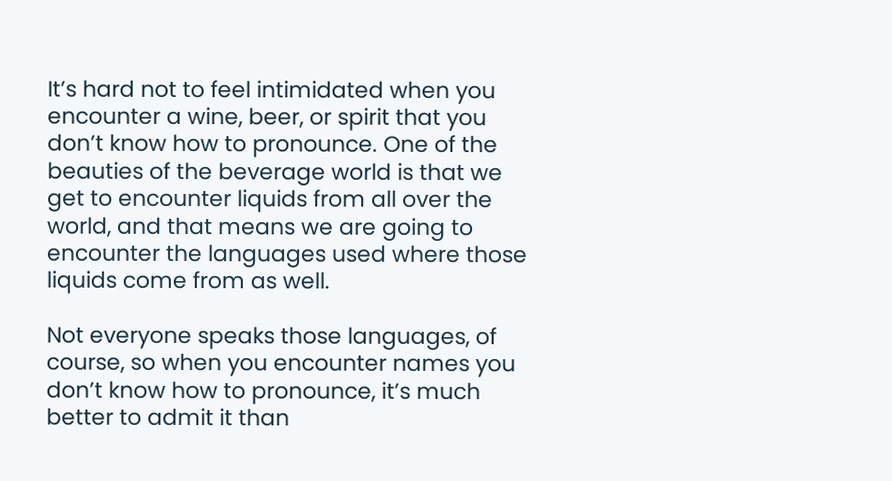It’s hard not to feel intimidated when you encounter a wine, beer, or spirit that you don’t know how to pronounce. One of the beauties of the beverage world is that we get to encounter liquids from all over the world, and that means we are going to encounter the languages used where those liquids come from as well.

Not everyone speaks those languages, of course, so when you encounter names you don’t know how to pronounce, it’s much better to admit it than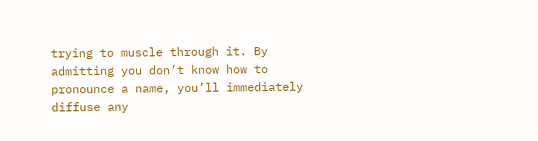trying to muscle through it. By admitting you don’t know how to pronounce a name, you’ll immediately diffuse any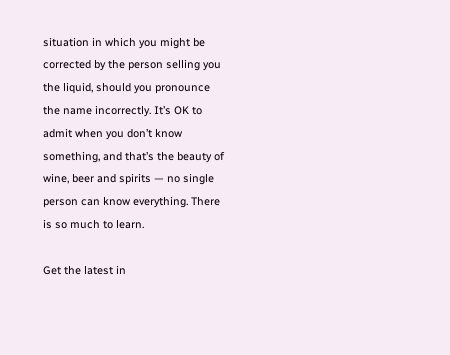situation in which you might be corrected by the person selling you the liquid, should you pronounce the name incorrectly. It’s OK to admit when you don’t know something, and that’s the beauty of wine, beer and spirits — no single person can know everything. There is so much to learn.

Get the latest in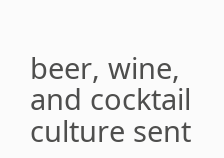beer, wine, and cocktail culture sent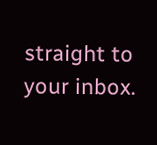straight to your inbox.